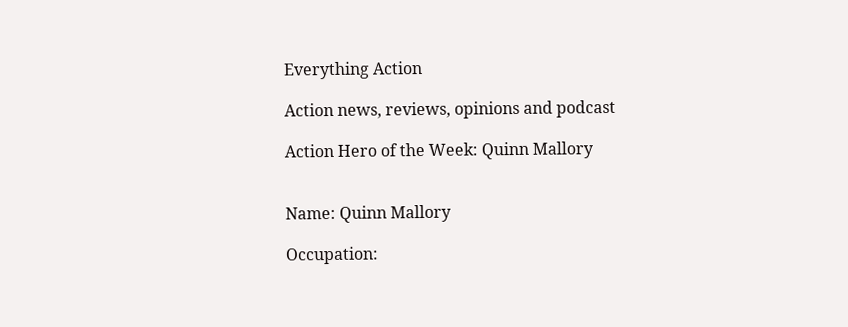Everything Action

Action news, reviews, opinions and podcast

Action Hero of the Week: Quinn Mallory


Name: Quinn Mallory

Occupation: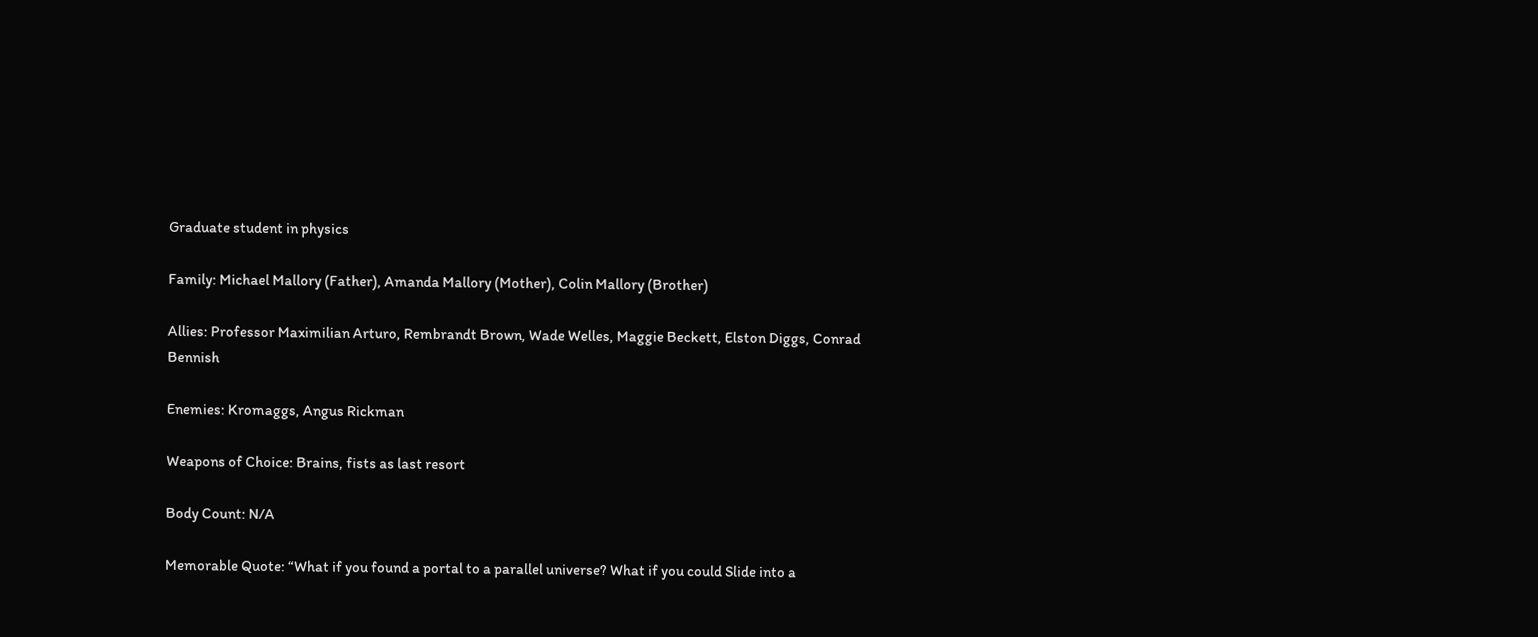Graduate student in physics

Family: Michael Mallory (Father), Amanda Mallory (Mother), Colin Mallory (Brother)

Allies: Professor Maximilian Arturo, Rembrandt Brown, Wade Welles, Maggie Beckett, Elston Diggs, Conrad Bennish

Enemies: Kromaggs, Angus Rickman

Weapons of Choice: Brains, fists as last resort

Body Count: N/A

Memorable Quote: “What if you found a portal to a parallel universe? What if you could Slide into a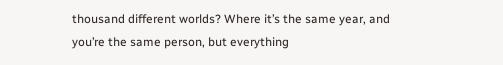thousand different worlds? Where it’s the same year, and you’re the same person, but everything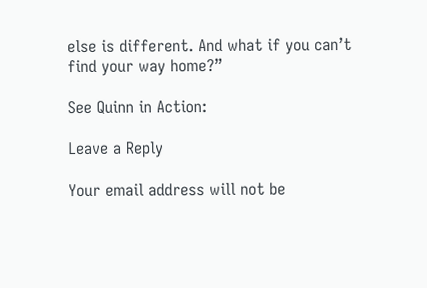else is different. And what if you can’t find your way home?”

See Quinn in Action:

Leave a Reply

Your email address will not be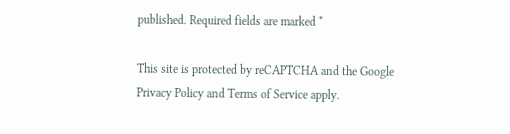published. Required fields are marked *

This site is protected by reCAPTCHA and the Google Privacy Policy and Terms of Service apply.